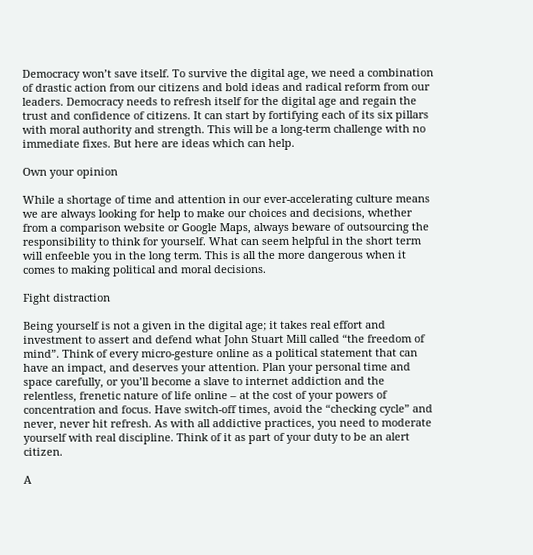Democracy won’t save itself. To survive the digital age, we need a combination of drastic action from our citizens and bold ideas and radical reform from our leaders. Democracy needs to refresh itself for the digital age and regain the trust and confidence of citizens. It can start by fortifying each of its six pillars with moral authority and strength. This will be a long-term challenge with no immediate fixes. But here are ideas which can help.

Own your opinion

While a shortage of time and attention in our ever-accelerating culture means we are always looking for help to make our choices and decisions, whether from a comparison website or Google Maps, always beware of outsourcing the responsibility to think for yourself. What can seem helpful in the short term will enfeeble you in the long term. This is all the more dangerous when it comes to making political and moral decisions.

Fight distraction

Being yourself is not a given in the digital age; it takes real effort and investment to assert and defend what John Stuart Mill called “the freedom of mind”. Think of every micro-gesture online as a political statement that can have an impact, and deserves your attention. Plan your personal time and space carefully, or you’ll become a slave to internet addiction and the relentless, frenetic nature of life online – at the cost of your powers of concentration and focus. Have switch-off times, avoid the “checking cycle” and never, never hit refresh. As with all addictive practices, you need to moderate yourself with real discipline. Think of it as part of your duty to be an alert citizen.

A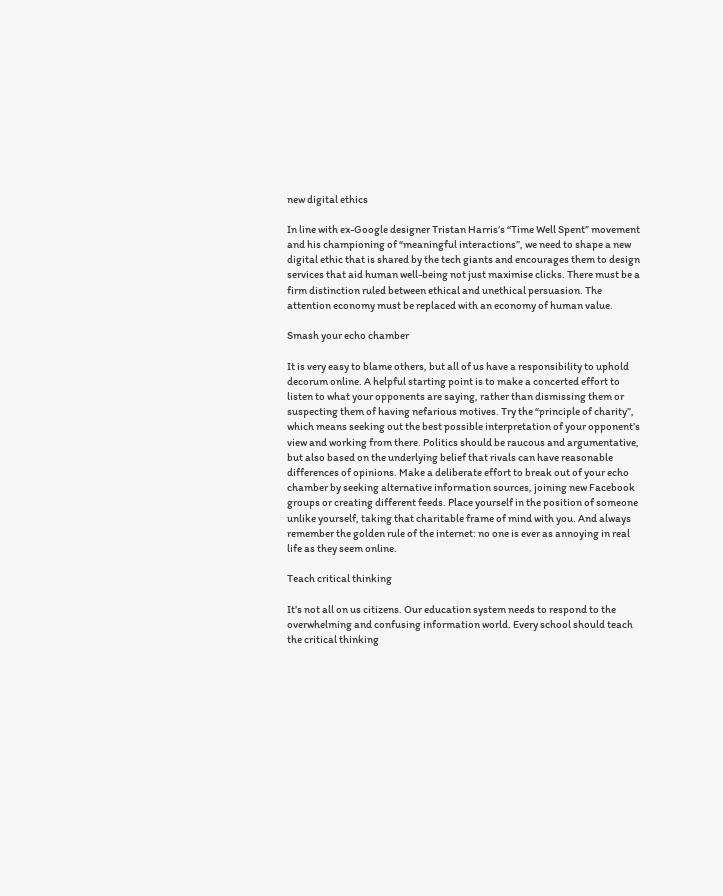new digital ethics

In line with ex-Google designer Tristan Harris’s “Time Well Spent” movement and his championing of “meaningful interactions”, we need to shape a new digital ethic that is shared by the tech giants and encourages them to design services that aid human well-being not just maximise clicks. There must be a firm distinction ruled between ethical and unethical persuasion. The attention economy must be replaced with an economy of human value.

Smash your echo chamber

It is very easy to blame others, but all of us have a responsibility to uphold decorum online. A helpful starting point is to make a concerted effort to listen to what your opponents are saying, rather than dismissing them or suspecting them of having nefarious motives. Try the “principle of charity”, which means seeking out the best possible interpretation of your opponent’s view and working from there. Politics should be raucous and argumentative, but also based on the underlying belief that rivals can have reasonable differences of opinions. Make a deliberate effort to break out of your echo chamber by seeking alternative information sources, joining new Facebook groups or creating different feeds. Place yourself in the position of someone unlike yourself, taking that charitable frame of mind with you. And always remember the golden rule of the internet: no one is ever as annoying in real life as they seem online.

Teach critical thinking

It’s not all on us citizens. Our education system needs to respond to the overwhelming and confusing information world. Every school should teach the critical thinking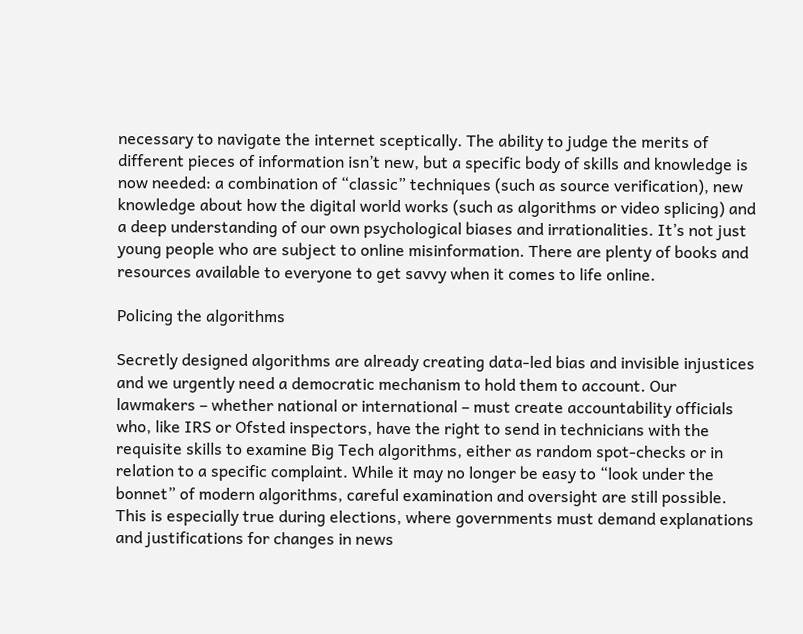necessary to navigate the internet sceptically. The ability to judge the merits of different pieces of information isn’t new, but a specific body of skills and knowledge is now needed: a combination of “classic” techniques (such as source verification), new knowledge about how the digital world works (such as algorithms or video splicing) and a deep understanding of our own psychological biases and irrationalities. It’s not just young people who are subject to online misinformation. There are plenty of books and resources available to everyone to get savvy when it comes to life online.

Policing the algorithms

Secretly designed algorithms are already creating data-led bias and invisible injustices and we urgently need a democratic mechanism to hold them to account. Our lawmakers – whether national or international – must create accountability officials who, like IRS or Ofsted inspectors, have the right to send in technicians with the requisite skills to examine Big Tech algorithms, either as random spot-checks or in relation to a specific complaint. While it may no longer be easy to “look under the bonnet” of modern algorithms, careful examination and oversight are still possible. This is especially true during elections, where governments must demand explanations and justifications for changes in news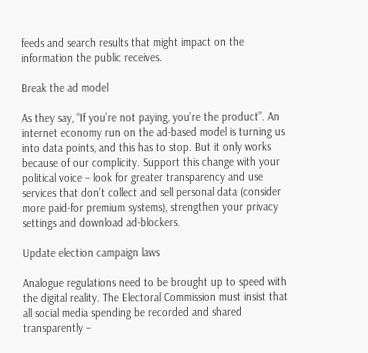feeds and search results that might impact on the information the public receives.

Break the ad model

As they say, “If you’re not paying, you’re the product”. An internet economy run on the ad-based model is turning us into data points, and this has to stop. But it only works because of our complicity. Support this change with your political voice – look for greater transparency and use services that don’t collect and sell personal data (consider more paid-for premium systems), strengthen your privacy settings and download ad-blockers.

Update election campaign laws

Analogue regulations need to be brought up to speed with the digital reality. The Electoral Commission must insist that all social media spending be recorded and shared transparently –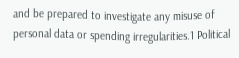and be prepared to investigate any misuse of personal data or spending irregularities.1 Political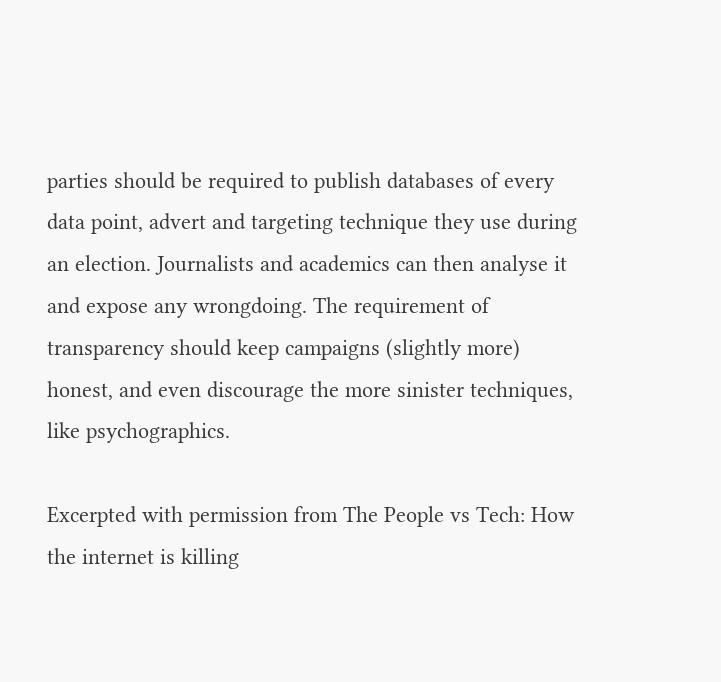parties should be required to publish databases of every data point, advert and targeting technique they use during an election. Journalists and academics can then analyse it and expose any wrongdoing. The requirement of transparency should keep campaigns (slightly more) honest, and even discourage the more sinister techniques, like psychographics.

Excerpted with permission from The People vs Tech: How the internet is killing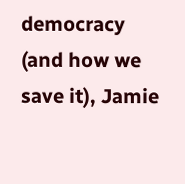democracy (and how we save it), Jamie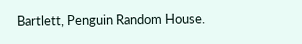Bartlett, Penguin Random House.